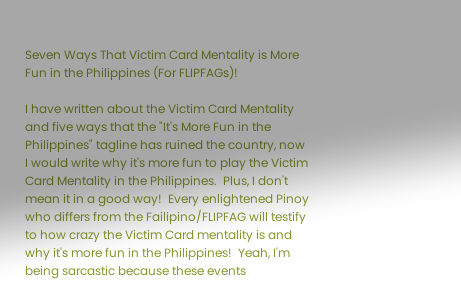Seven Ways That Victim Card Mentality is More Fun in the Philippines (For FLIPFAGs)!

I have written about the Victim Card Mentality and five ways that the "It's More Fun in the Philippines" tagline has ruined the country, now I would write why it's more fun to play the Victim Card Mentality in the Philippines.  Plus, I don't mean it in a good way!  Every enlightened Pinoy who differs from the Failipino/FLIPFAG will testify to how crazy the Victim Card mentality is and why it's more fun in the Philippines!  Yeah, I'm being sarcastic because these events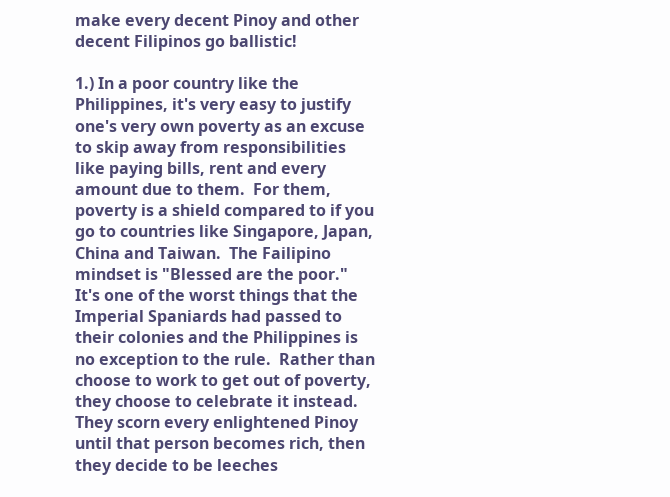make every decent Pinoy and other decent Filipinos go ballistic!

1.) In a poor country like the Philippines, it's very easy to justify one's very own poverty as an excuse to skip away from responsibilities like paying bills, rent and every amount due to them.  For them, poverty is a shield compared to if you go to countries like Singapore, Japan, China and Taiwan.  The Failipino mindset is "Blessed are the poor."  It's one of the worst things that the Imperial Spaniards had passed to their colonies and the Philippines is no exception to the rule.  Rather than choose to work to get out of poverty, they choose to celebrate it instead.  They scorn every enlightened Pinoy until that person becomes rich, then they decide to be leeches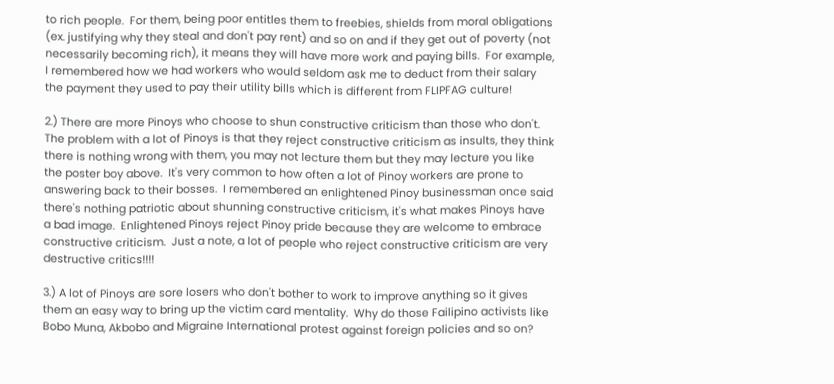to rich people.  For them, being poor entitles them to freebies, shields from moral obligations (ex. justifying why they steal and don't pay rent) and so on and if they get out of poverty (not necessarily becoming rich), it means they will have more work and paying bills.  For example, I remembered how we had workers who would seldom ask me to deduct from their salary the payment they used to pay their utility bills which is different from FLIPFAG culture!

2.) There are more Pinoys who choose to shun constructive criticism than those who don't.  The problem with a lot of Pinoys is that they reject constructive criticism as insults, they think there is nothing wrong with them, you may not lecture them but they may lecture you like the poster boy above.  It's very common to how often a lot of Pinoy workers are prone to answering back to their bosses.  I remembered an enlightened Pinoy businessman once said there's nothing patriotic about shunning constructive criticism, it's what makes Pinoys have a bad image.  Enlightened Pinoys reject Pinoy pride because they are welcome to embrace constructive criticism.  Just a note, a lot of people who reject constructive criticism are very destructive critics!!!!

3.) A lot of Pinoys are sore losers who don't bother to work to improve anything so it gives them an easy way to bring up the victim card mentality.  Why do those Failipino activists like Bobo Muna, Akbobo and Migraine International protest against foreign policies and so on?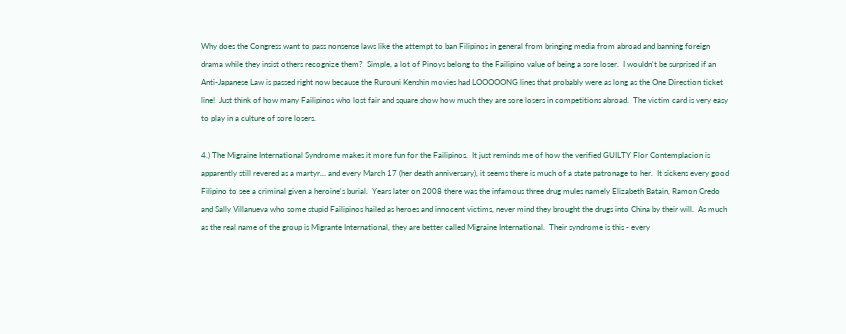Why does the Congress want to pass nonsense laws like the attempt to ban Filipinos in general from bringing media from abroad and banning foreign drama while they insist others recognize them?  Simple, a lot of Pinoys belong to the Failipino value of being a sore loser.  I wouldn't be surprised if an Anti-Japanese Law is passed right now because the Rurouni Kenshin movies had LOOOOONG lines that probably were as long as the One Direction ticket line!  Just think of how many Failipinos who lost fair and square show how much they are sore losers in competitions abroad.  The victim card is very easy to play in a culture of sore losers.

4.) The Migraine International Syndrome makes it more fun for the Failipinos.  It just reminds me of how the verified GUILTY Flor Contemplacion is apparently still revered as a martyr... and every March 17 (her death anniversary), it seems there is much of a state patronage to her.  It sickens every good Filipino to see a criminal given a heroine's burial.  Years later on 2008 there was the infamous three drug mules namely Elizabeth Batain, Ramon Credo and Sally Villanueva who some stupid Failipinos hailed as heroes and innocent victims, never mind they brought the drugs into China by their will.  As much as the real name of the group is Migrante International, they are better called Migraine International.  Their syndrome is this - every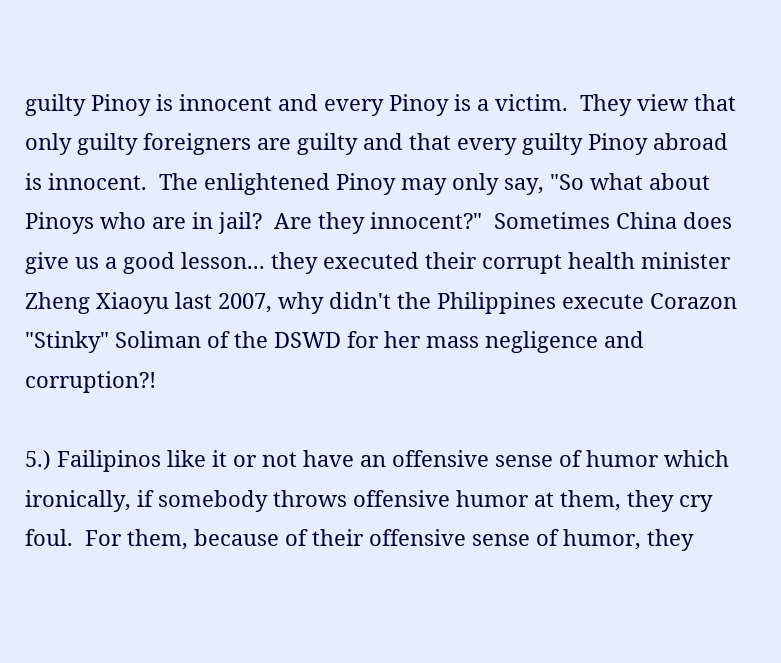guilty Pinoy is innocent and every Pinoy is a victim.  They view that only guilty foreigners are guilty and that every guilty Pinoy abroad is innocent.  The enlightened Pinoy may only say, "So what about Pinoys who are in jail?  Are they innocent?"  Sometimes China does give us a good lesson... they executed their corrupt health minister Zheng Xiaoyu last 2007, why didn't the Philippines execute Corazon "Stinky" Soliman of the DSWD for her mass negligence and corruption?!

5.) Failipinos like it or not have an offensive sense of humor which ironically, if somebody throws offensive humor at them, they cry foul.  For them, because of their offensive sense of humor, they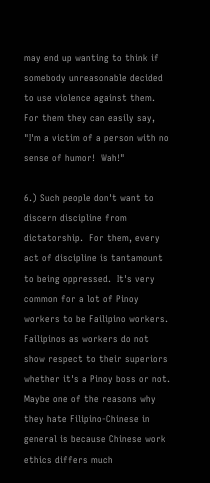may end up wanting to think if somebody unreasonable decided to use violence against them.  For them they can easily say, "I'm a victim of a person with no sense of humor!  Wah!"

6.) Such people don't want to discern discipline from dictatorship.  For them, every act of discipline is tantamount to being oppressed.  It's very common for a lot of Pinoy workers to be Failipino workers.  Failipinos as workers do not show respect to their superiors whether it's a Pinoy boss or not.  Maybe one of the reasons why they hate Filipino-Chinese in general is because Chinese work ethics differs much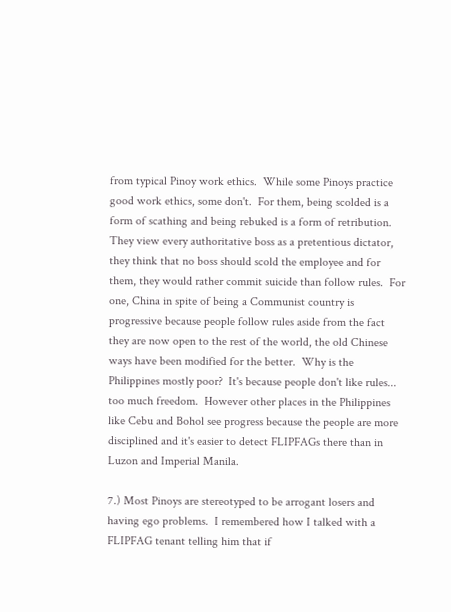from typical Pinoy work ethics.  While some Pinoys practice good work ethics, some don't.  For them, being scolded is a form of scathing and being rebuked is a form of retribution.  They view every authoritative boss as a pretentious dictator, they think that no boss should scold the employee and for them, they would rather commit suicide than follow rules.  For one, China in spite of being a Communist country is progressive because people follow rules aside from the fact they are now open to the rest of the world, the old Chinese ways have been modified for the better.  Why is the Philippines mostly poor?  It's because people don't like rules... too much freedom.  However other places in the Philippines like Cebu and Bohol see progress because the people are more disciplined and it's easier to detect FLIPFAGs there than in Luzon and Imperial Manila.

7.) Most Pinoys are stereotyped to be arrogant losers and having ego problems.  I remembered how I talked with a FLIPFAG tenant telling him that if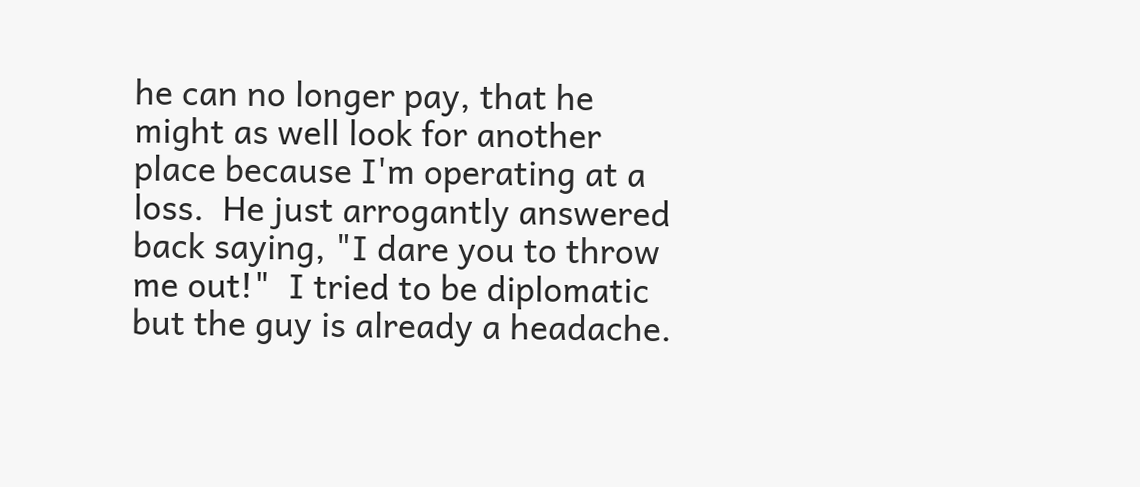he can no longer pay, that he might as well look for another place because I'm operating at a loss.  He just arrogantly answered back saying, "I dare you to throw me out!"  I tried to be diplomatic but the guy is already a headache.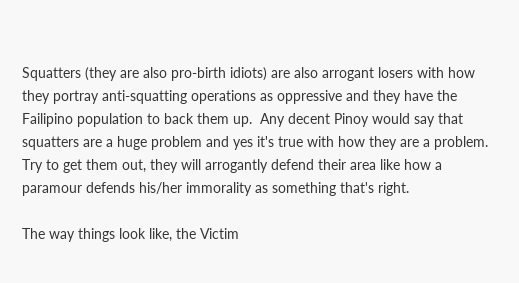Squatters (they are also pro-birth idiots) are also arrogant losers with how they portray anti-squatting operations as oppressive and they have the Failipino population to back them up.  Any decent Pinoy would say that squatters are a huge problem and yes it's true with how they are a problem.  Try to get them out, they will arrogantly defend their area like how a paramour defends his/her immorality as something that's right.

The way things look like, the Victim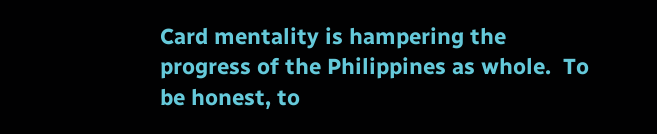Card mentality is hampering the progress of the Philippines as whole.  To be honest, to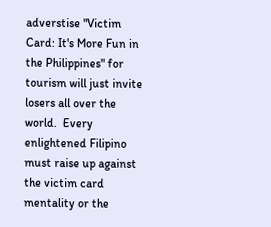adverstise "Victim Card: It's More Fun in the Philippines" for tourism will just invite losers all over the world.  Every enlightened Filipino must raise up against the victim card mentality or the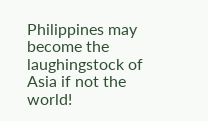Philippines may become the laughingstock of Asia if not the world!